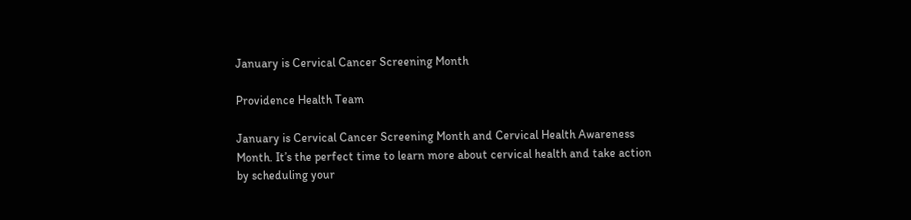January is Cervical Cancer Screening Month

Providence Health Team

January is Cervical Cancer Screening Month and Cervical Health Awareness Month. It’s the perfect time to learn more about cervical health and take action by scheduling your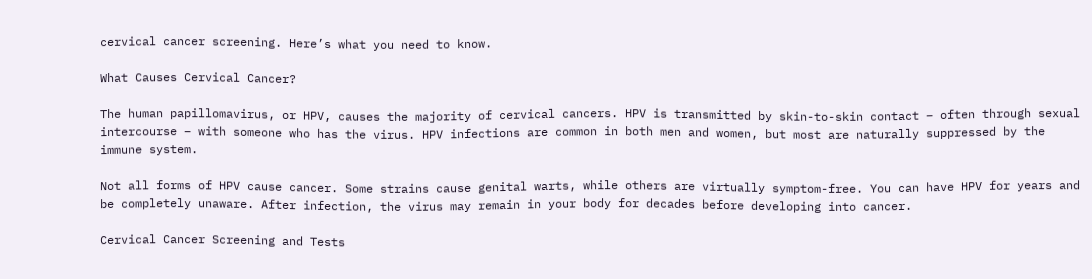cervical cancer screening. Here’s what you need to know.

What Causes Cervical Cancer?

The human papillomavirus, or HPV, causes the majority of cervical cancers. HPV is transmitted by skin-to-skin contact – often through sexual intercourse – with someone who has the virus. HPV infections are common in both men and women, but most are naturally suppressed by the immune system.

Not all forms of HPV cause cancer. Some strains cause genital warts, while others are virtually symptom-free. You can have HPV for years and be completely unaware. After infection, the virus may remain in your body for decades before developing into cancer.

Cervical Cancer Screening and Tests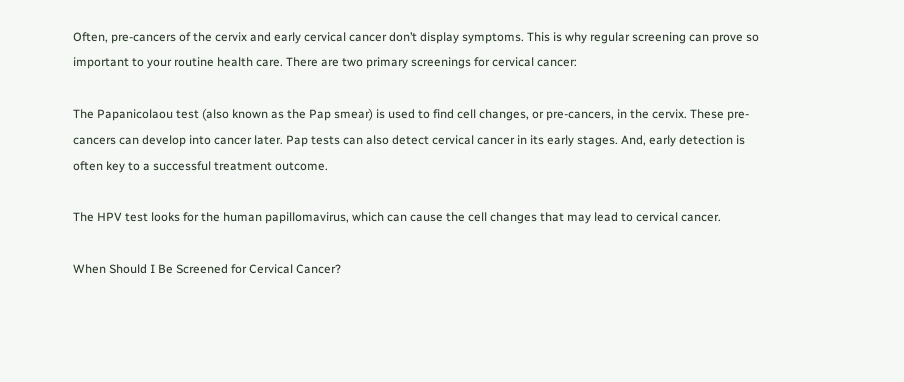Often, pre-cancers of the cervix and early cervical cancer don’t display symptoms. This is why regular screening can prove so important to your routine health care. There are two primary screenings for cervical cancer:

The Papanicolaou test (also known as the Pap smear) is used to find cell changes, or pre-cancers, in the cervix. These pre-cancers can develop into cancer later. Pap tests can also detect cervical cancer in its early stages. And, early detection is often key to a successful treatment outcome.

The HPV test looks for the human papillomavirus, which can cause the cell changes that may lead to cervical cancer.

When Should I Be Screened for Cervical Cancer?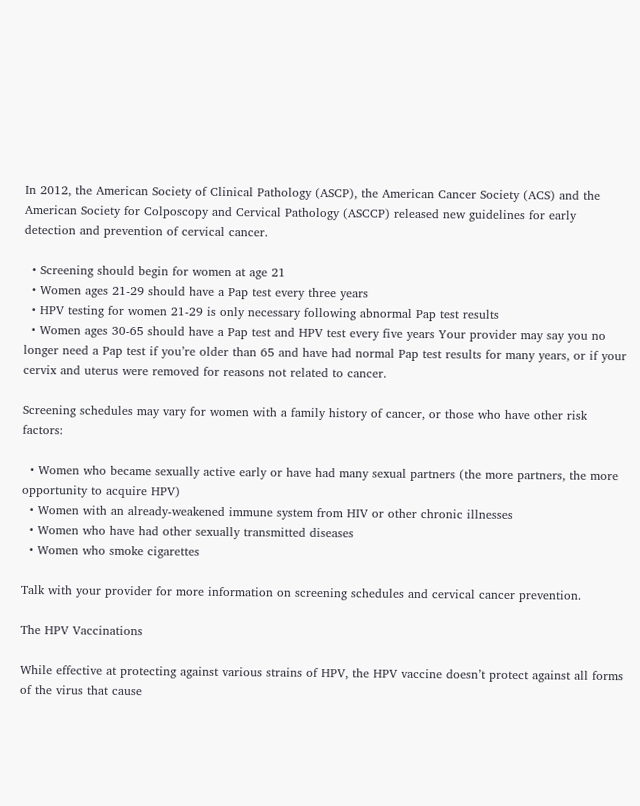In 2012, the American Society of Clinical Pathology (ASCP), the American Cancer Society (ACS) and the American Society for Colposcopy and Cervical Pathology (ASCCP) released new guidelines for early detection and prevention of cervical cancer.

  • Screening should begin for women at age 21
  • Women ages 21-29 should have a Pap test every three years
  • HPV testing for women 21-29 is only necessary following abnormal Pap test results
  • Women ages 30-65 should have a Pap test and HPV test every five years Your provider may say you no longer need a Pap test if you’re older than 65 and have had normal Pap test results for many years, or if your cervix and uterus were removed for reasons not related to cancer.

Screening schedules may vary for women with a family history of cancer, or those who have other risk factors:

  • Women who became sexually active early or have had many sexual partners (the more partners, the more opportunity to acquire HPV)
  • Women with an already-weakened immune system from HIV or other chronic illnesses
  • Women who have had other sexually transmitted diseases
  • Women who smoke cigarettes

Talk with your provider for more information on screening schedules and cervical cancer prevention.

The HPV Vaccinations

While effective at protecting against various strains of HPV, the HPV vaccine doesn’t protect against all forms of the virus that cause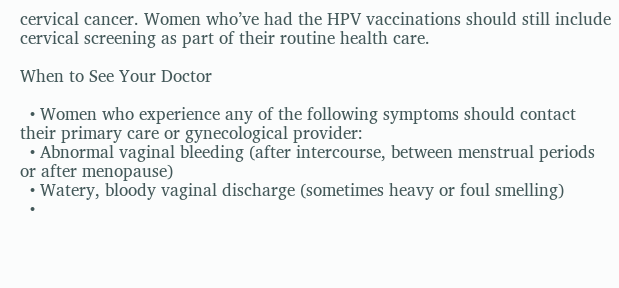cervical cancer. Women who’ve had the HPV vaccinations should still include cervical screening as part of their routine health care.

When to See Your Doctor

  • Women who experience any of the following symptoms should contact their primary care or gynecological provider:
  • Abnormal vaginal bleeding (after intercourse, between menstrual periods or after menopause)
  • Watery, bloody vaginal discharge (sometimes heavy or foul smelling)
  •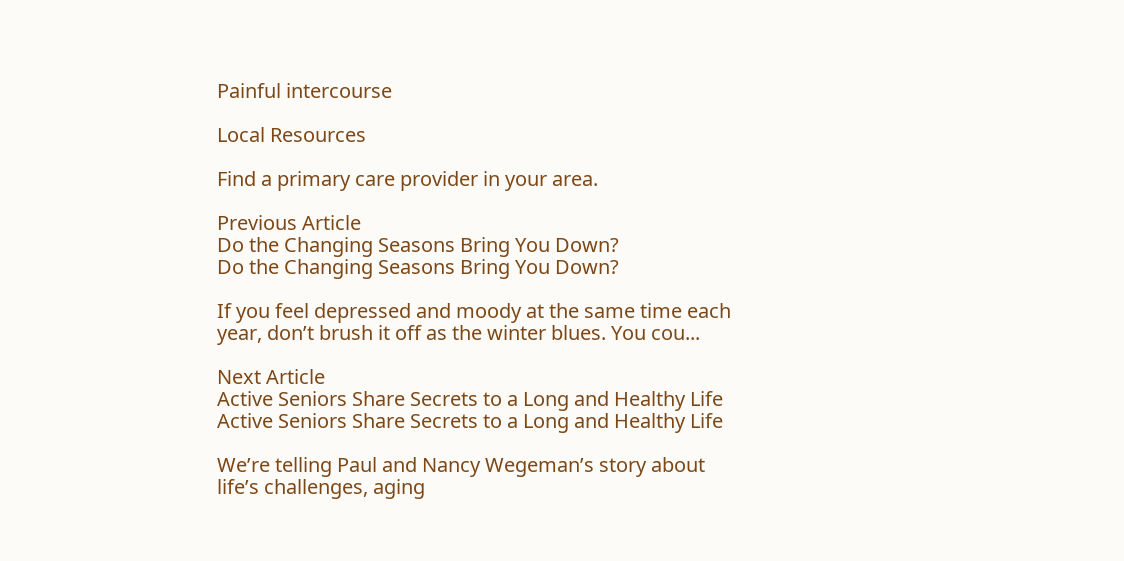Painful intercourse

Local Resources

Find a primary care provider in your area.

Previous Article
Do the Changing Seasons Bring You Down?
Do the Changing Seasons Bring You Down?

If you feel depressed and moody at the same time each year, don’t brush it off as the winter blues. You cou...

Next Article
Active Seniors Share Secrets to a Long and Healthy Life
Active Seniors Share Secrets to a Long and Healthy Life

We’re telling Paul and Nancy Wegeman’s story about life’s challenges, aging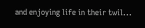and enjoying life in their twil...